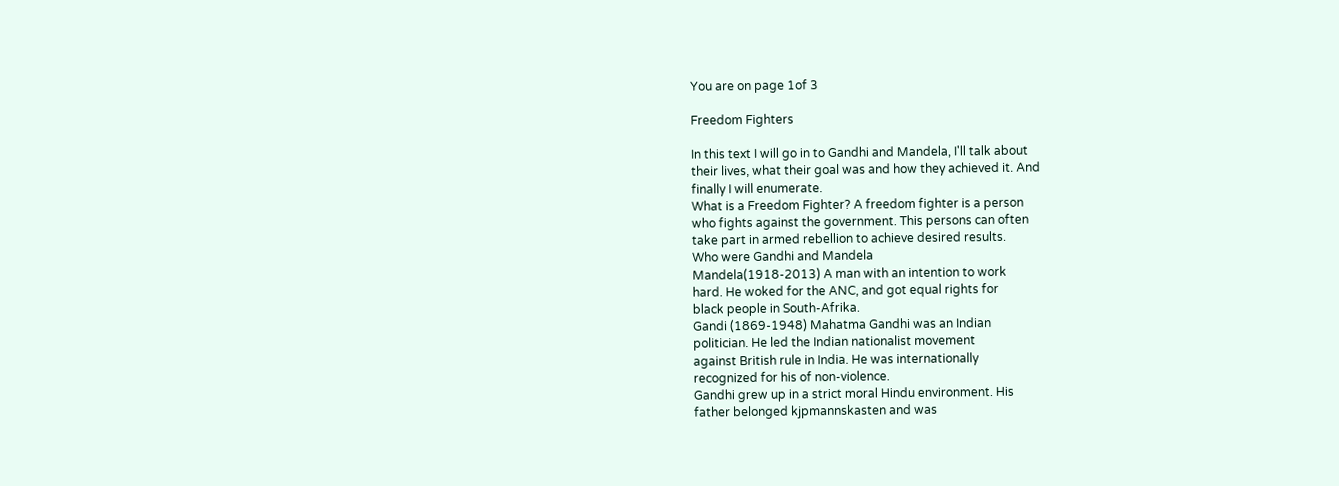You are on page 1of 3

Freedom Fighters

In this text I will go in to Gandhi and Mandela, I'll talk about
their lives, what their goal was and how they achieved it. And
finally I will enumerate.
What is a Freedom Fighter? A freedom fighter is a person
who fights against the government. This persons can often
take part in armed rebellion to achieve desired results.
Who were Gandhi and Mandela
Mandela(1918-2013) A man with an intention to work
hard. He woked for the ANC, and got equal rights for
black people in South-Afrika.
Gandi (1869-1948) Mahatma Gandhi was an Indian
politician. He led the Indian nationalist movement
against British rule in India. He was internationally
recognized for his of non-violence.
Gandhi grew up in a strict moral Hindu environment. His
father belonged kjpmannskasten and was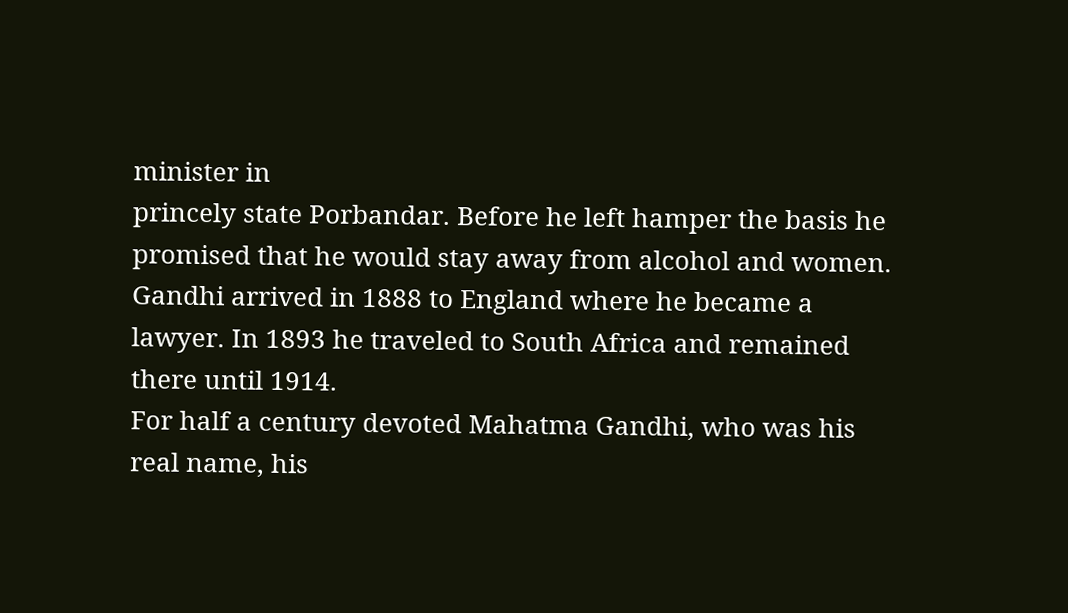minister in
princely state Porbandar. Before he left hamper the basis he
promised that he would stay away from alcohol and women.
Gandhi arrived in 1888 to England where he became a
lawyer. In 1893 he traveled to South Africa and remained
there until 1914.
For half a century devoted Mahatma Gandhi, who was his
real name, his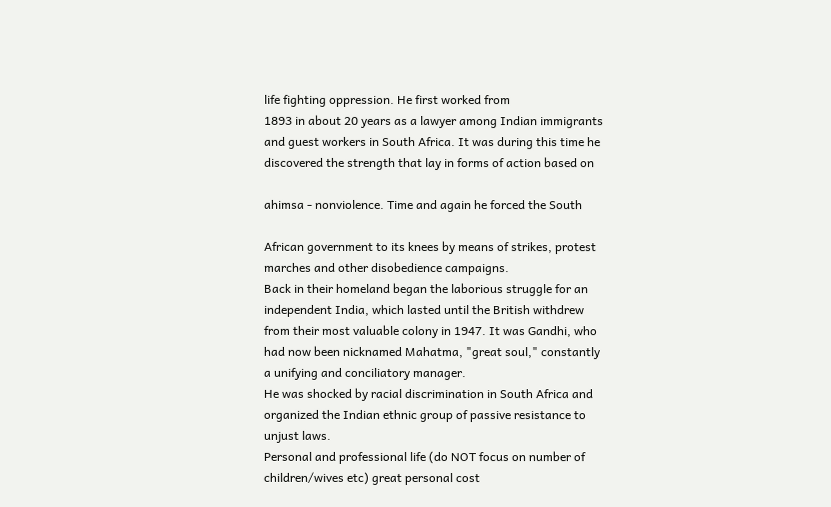life fighting oppression. He first worked from
1893 in about 20 years as a lawyer among Indian immigrants
and guest workers in South Africa. It was during this time he
discovered the strength that lay in forms of action based on

ahimsa - nonviolence. Time and again he forced the South

African government to its knees by means of strikes, protest
marches and other disobedience campaigns.
Back in their homeland began the laborious struggle for an
independent India, which lasted until the British withdrew
from their most valuable colony in 1947. It was Gandhi, who
had now been nicknamed Mahatma, "great soul," constantly
a unifying and conciliatory manager.
He was shocked by racial discrimination in South Africa and
organized the Indian ethnic group of passive resistance to
unjust laws.
Personal and professional life (do NOT focus on number of
children/wives etc) great personal cost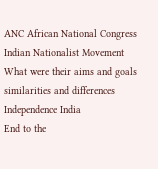ANC African National Congress
Indian Nationalist Movement
What were their aims and goals similarities and differences
Independence India
End to the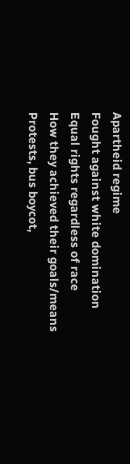Apartheid regime
Fought against white domination
Equal rights regardless of race
How they achieved their goals/means
Protests, bus boycot,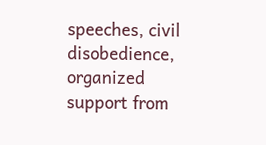speeches, civil disobedience, organized
support from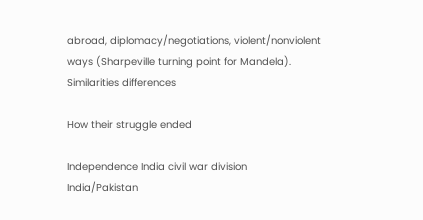abroad, diplomacy/negotiations, violent/nonviolent ways (Sharpeville turning point for Mandela).
Similarities differences

How their struggle ended

Independence India civil war division
India/Pakistan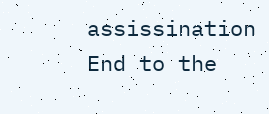assissination
End to the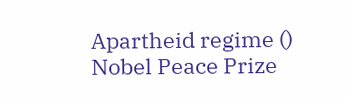Apartheid regime () Nobel Peace Prize